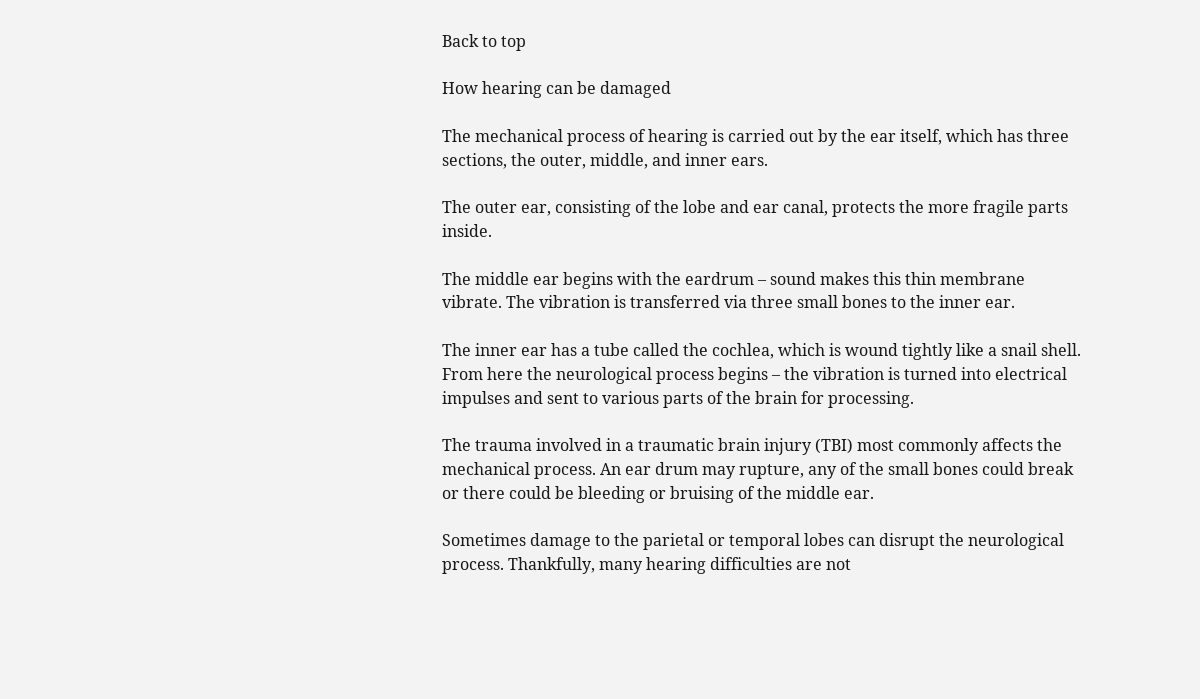Back to top

How hearing can be damaged

The mechanical process of hearing is carried out by the ear itself, which has three sections, the outer, middle, and inner ears.

The outer ear, consisting of the lobe and ear canal, protects the more fragile parts inside.

The middle ear begins with the eardrum – sound makes this thin membrane vibrate. The vibration is transferred via three small bones to the inner ear.

The inner ear has a tube called the cochlea, which is wound tightly like a snail shell. From here the neurological process begins – the vibration is turned into electrical impulses and sent to various parts of the brain for processing.

The trauma involved in a traumatic brain injury (TBI) most commonly affects the mechanical process. An ear drum may rupture, any of the small bones could break or there could be bleeding or bruising of the middle ear.

Sometimes damage to the parietal or temporal lobes can disrupt the neurological process. Thankfully, many hearing difficulties are not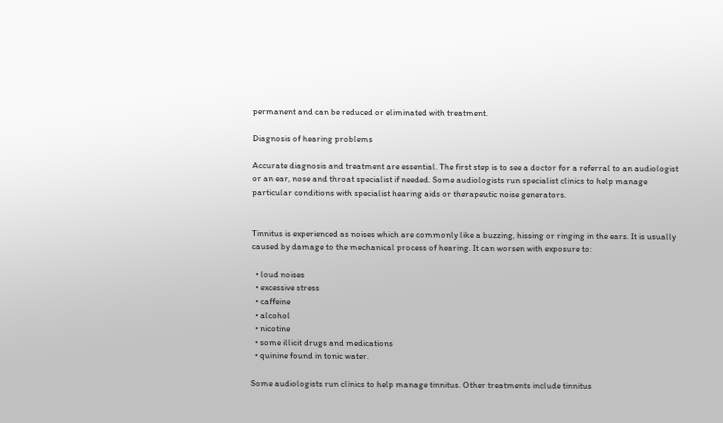permanent and can be reduced or eliminated with treatment.

Diagnosis of hearing problems

Accurate diagnosis and treatment are essential. The first step is to see a doctor for a referral to an audiologist or an ear, nose and throat specialist if needed. Some audiologists run specialist clinics to help manage particular conditions with specialist hearing aids or therapeutic noise generators.


Tinnitus is experienced as noises which are commonly like a buzzing, hissing or ringing in the ears. It is usually caused by damage to the mechanical process of hearing. It can worsen with exposure to:

  • loud noises
  • excessive stress
  • caffeine
  • alcohol
  • nicotine
  • some illicit drugs and medications
  • quinine found in tonic water.

Some audiologists run clinics to help manage tinnitus. Other treatments include tinnitus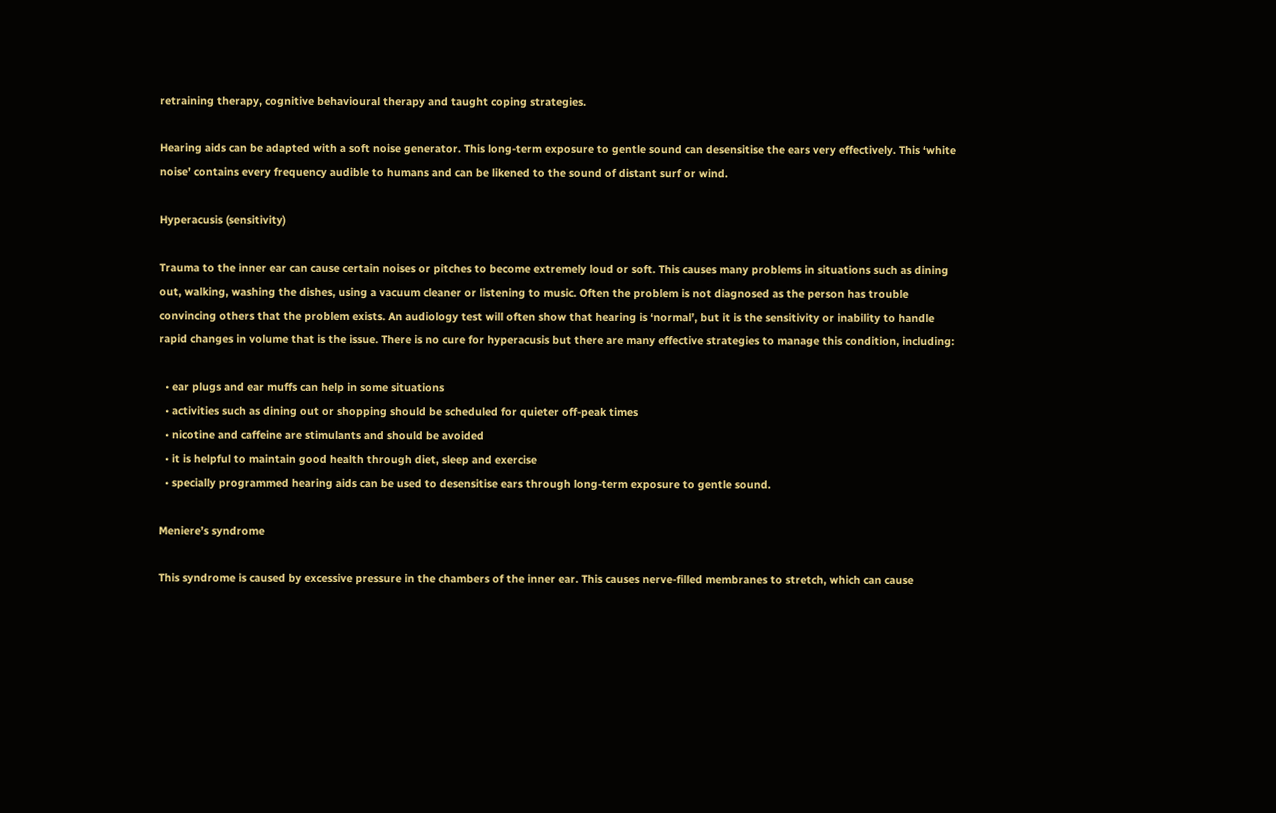retraining therapy, cognitive behavioural therapy and taught coping strategies.

Hearing aids can be adapted with a soft noise generator. This long-term exposure to gentle sound can desensitise the ears very effectively. This ‘white noise’ contains every frequency audible to humans and can be likened to the sound of distant surf or wind.

Hyperacusis (sensitivity)

Trauma to the inner ear can cause certain noises or pitches to become extremely loud or soft. This causes many problems in situations such as dining out, walking, washing the dishes, using a vacuum cleaner or listening to music. Often the problem is not diagnosed as the person has trouble convincing others that the problem exists. An audiology test will often show that hearing is ‘normal’, but it is the sensitivity or inability to handle rapid changes in volume that is the issue. There is no cure for hyperacusis but there are many effective strategies to manage this condition, including:

  • ear plugs and ear muffs can help in some situations
  • activities such as dining out or shopping should be scheduled for quieter off-peak times
  • nicotine and caffeine are stimulants and should be avoided
  • it is helpful to maintain good health through diet, sleep and exercise
  • specially programmed hearing aids can be used to desensitise ears through long-term exposure to gentle sound.

Meniere’s syndrome

This syndrome is caused by excessive pressure in the chambers of the inner ear. This causes nerve-filled membranes to stretch, which can cause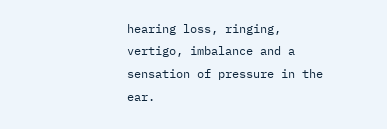hearing loss, ringing, vertigo, imbalance and a sensation of pressure in the ear.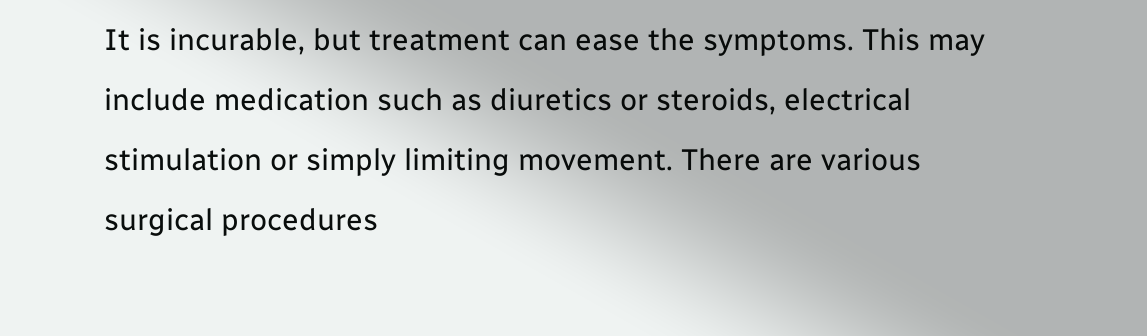It is incurable, but treatment can ease the symptoms. This may include medication such as diuretics or steroids, electrical stimulation or simply limiting movement. There are various surgical procedures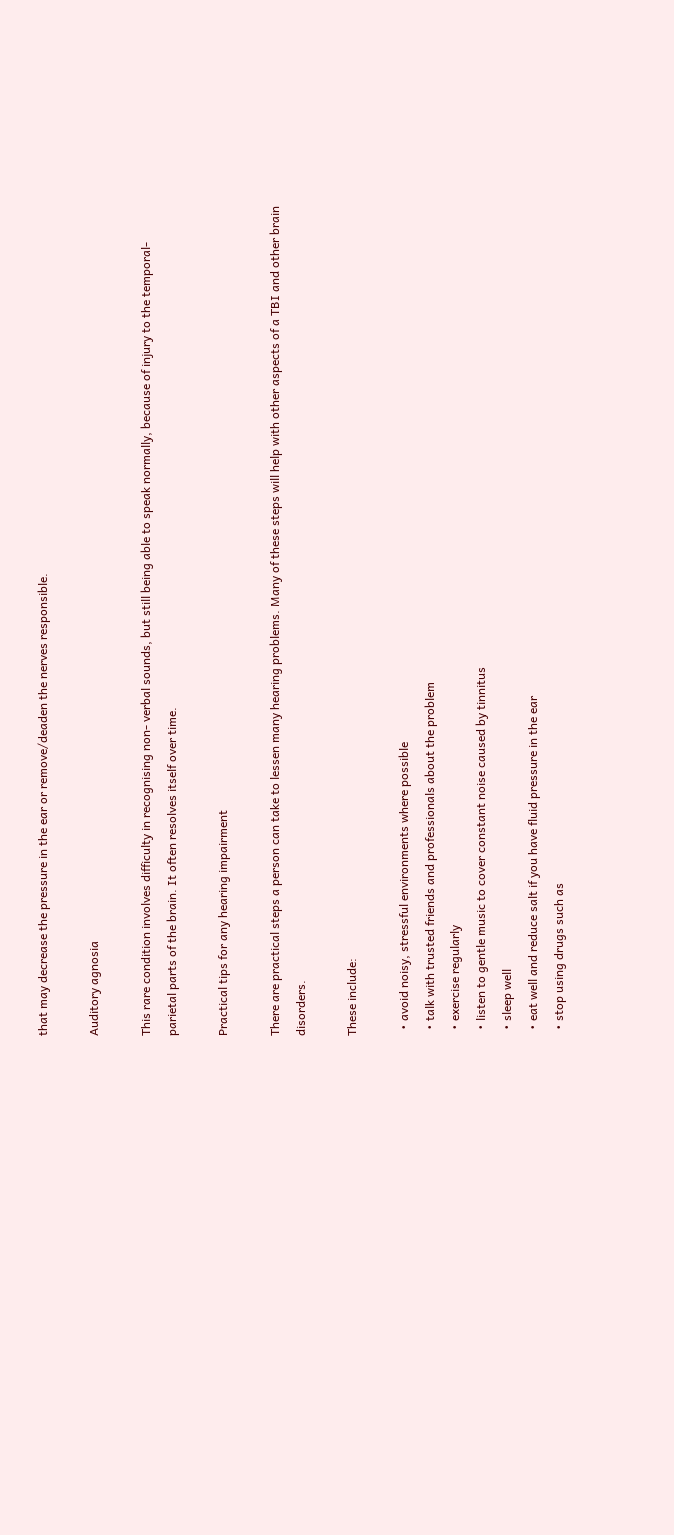that may decrease the pressure in the ear or remove/deaden the nerves responsible.

Auditory agnosia

This rare condition involves difficulty in recognising non- verbal sounds, but still being able to speak normally, because of injury to the temporal-parietal parts of the brain. It often resolves itself over time.

Practical tips for any hearing impairment

There are practical steps a person can take to lessen many hearing problems. Many of these steps will help with other aspects of a TBI and other brain disorders.

These include:

  • avoid noisy, stressful environments where possible
  • talk with trusted friends and professionals about the problem
  • exercise regularly
  • listen to gentle music to cover constant noise caused by tinnitus
  • sleep well
  • eat well and reduce salt if you have fluid pressure in the ear
  • stop using drugs such as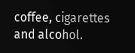coffee, cigarettes and alcohol.